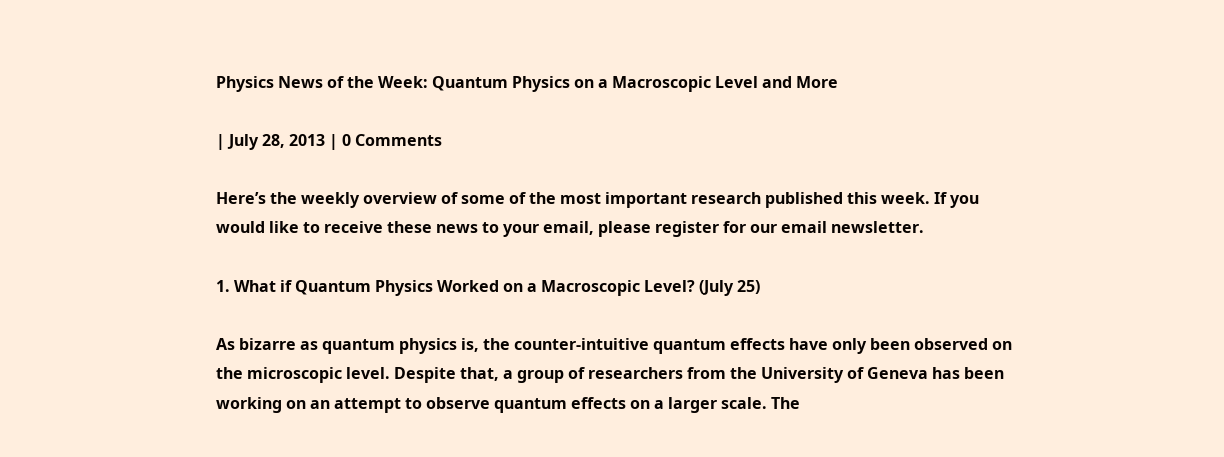Physics News of the Week: Quantum Physics on a Macroscopic Level and More

| July 28, 2013 | 0 Comments

Here’s the weekly overview of some of the most important research published this week. If you would like to receive these news to your email, please register for our email newsletter.

1. What if Quantum Physics Worked on a Macroscopic Level? (July 25)

As bizarre as quantum physics is, the counter-intuitive quantum effects have only been observed on the microscopic level. Despite that, a group of researchers from the University of Geneva has been working on an attempt to observe quantum effects on a larger scale. The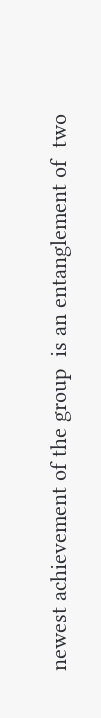newest achievement of the group  is an entanglement of  two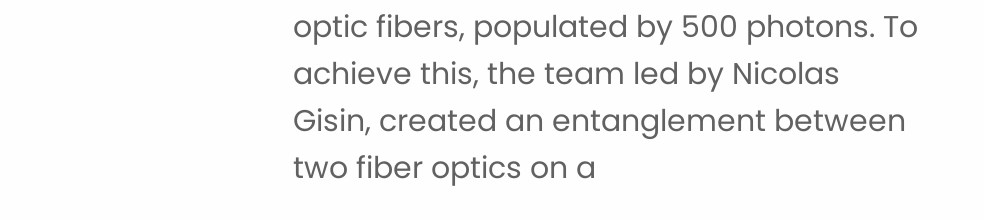optic fibers, populated by 500 photons. To achieve this, the team led by Nicolas Gisin, created an entanglement between two fiber optics on a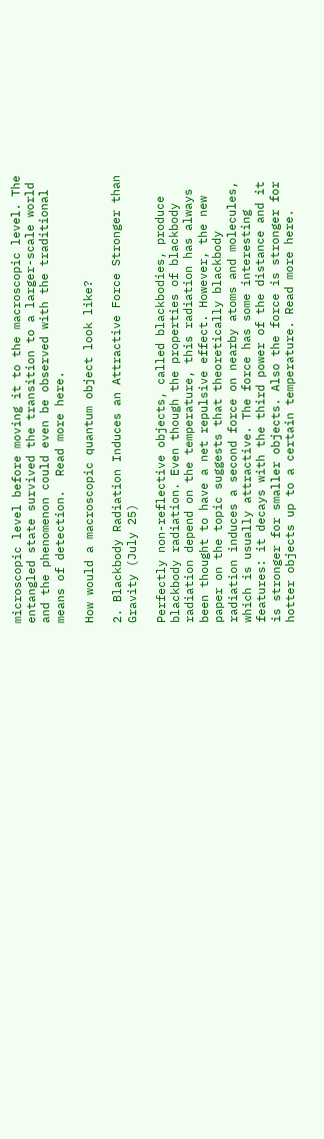microscopic level before moving it to the macroscopic level. The entangled state survived the transition to a larger-scale world and the phenomenon could even be observed with the traditional means of detection.  Read more here.

How would a macroscopic quantum object look like?

2. Blackbody Radiation Induces an Attractive Force Stronger than Gravity (July 25)

Perfectly non-reflective objects, called blackbodies, produce blackbody radiation. Even though the properties of blackbody radiation depend on the temperature, this radiation has always been thought to have a net repulsive effect. However, the new paper on the topic suggests that theoretically blackbody radiation induces a second force on nearby atoms and molecules, which is usually attractive. The force has some interesting features: it decays with the third power of the distance and it is stronger for smaller objects. Also the force is stronger for hotter objects up to a certain temperature. Read more here.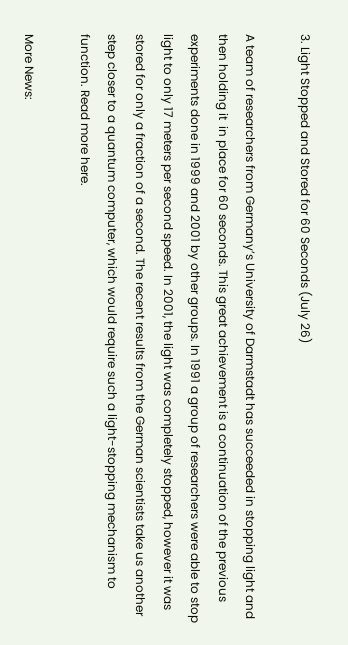3. Light Stopped and Stored for 60 Seconds (July 26)

A team of researchers from Germany’s University of Darmstadt has succeeded in stopping light and then holding it  in place for 60 seconds. This great achievement is a continuation of the previous experiments done in 1999 and 2001 by other groups. In 1991 a group of researchers were able to stop light to only 17 meters per second speed. In 2001, the light was completely stopped, however it was stored for only a fraction of a second. The recent results from the German scientists take us another step closer to a quantum computer, which would require such a light-stopping mechanism to function. Read more here.

More News: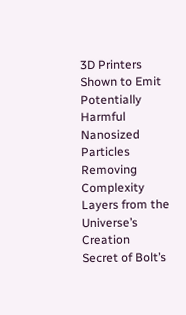3D Printers Shown to Emit Potentially Harmful Nanosized Particles
Removing Complexity Layers from the Universe’s Creation
Secret of Bolt’s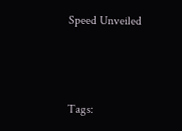Speed Unveiled



Tags: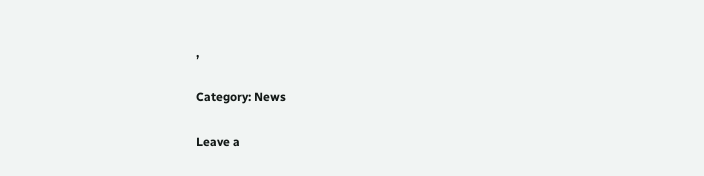,

Category: News

Leave a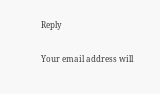Reply

Your email address will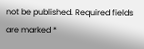not be published. Required fields are marked *